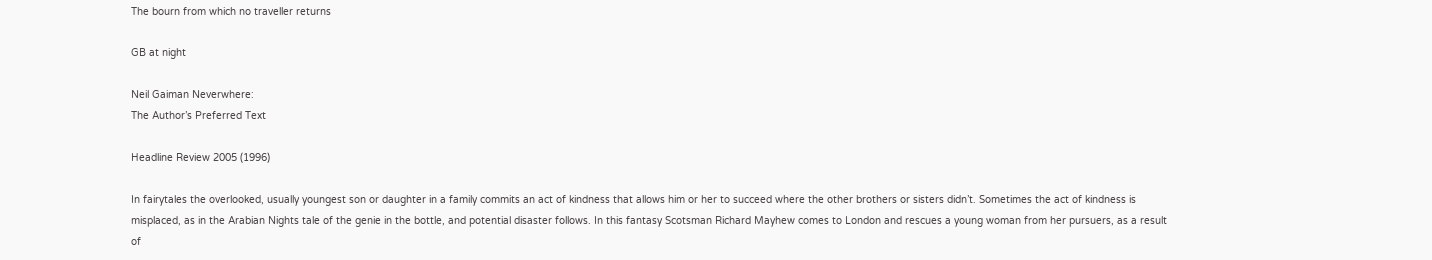The bourn from which no traveller returns

GB at night

Neil Gaiman Neverwhere:
The Author’s Preferred Text

Headline Review 2005 (1996)

In fairytales the overlooked, usually youngest son or daughter in a family commits an act of kindness that allows him or her to succeed where the other brothers or sisters didn’t. Sometimes the act of kindness is misplaced, as in the Arabian Nights tale of the genie in the bottle, and potential disaster follows. In this fantasy Scotsman Richard Mayhew comes to London and rescues a young woman from her pursuers, as a result of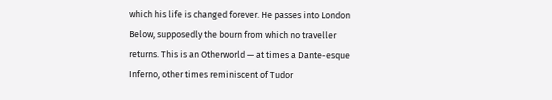which his life is changed forever. He passes into London Below, supposedly the bourn from which no traveller returns. This is an Otherworld — at times a Dante-esque Inferno, other times reminiscent of Tudor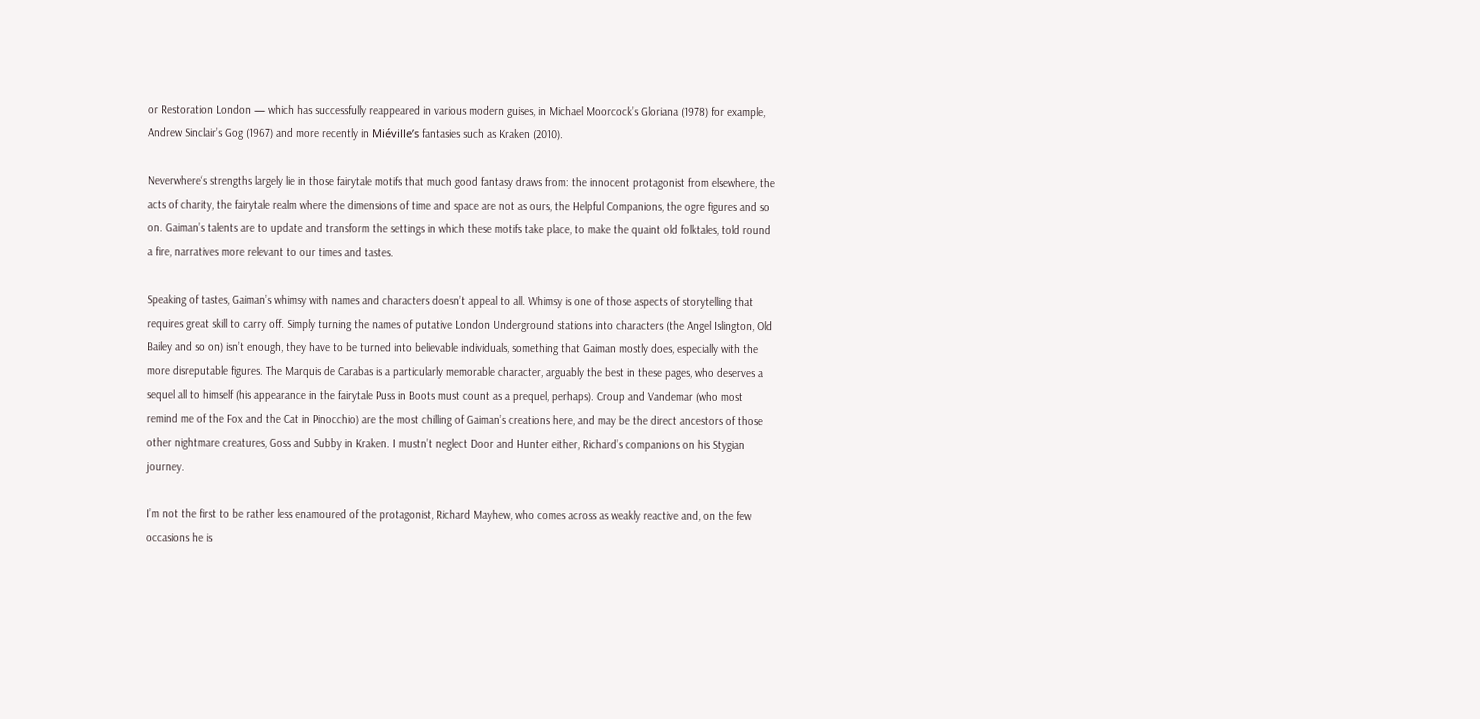or Restoration London — which has successfully reappeared in various modern guises, in Michael Moorcock’s Gloriana (1978) for example, Andrew Sinclair’s Gog (1967) and more recently in Miéville’s fantasies such as Kraken (2010).

Neverwhere‘s strengths largely lie in those fairytale motifs that much good fantasy draws from: the innocent protagonist from elsewhere, the acts of charity, the fairytale realm where the dimensions of time and space are not as ours, the Helpful Companions, the ogre figures and so on. Gaiman’s talents are to update and transform the settings in which these motifs take place, to make the quaint old folktales, told round a fire, narratives more relevant to our times and tastes.

Speaking of tastes, Gaiman’s whimsy with names and characters doesn’t appeal to all. Whimsy is one of those aspects of storytelling that requires great skill to carry off. Simply turning the names of putative London Underground stations into characters (the Angel Islington, Old Bailey and so on) isn’t enough, they have to be turned into believable individuals, something that Gaiman mostly does, especially with the more disreputable figures. The Marquis de Carabas is a particularly memorable character, arguably the best in these pages, who deserves a sequel all to himself (his appearance in the fairytale Puss in Boots must count as a prequel, perhaps). Croup and Vandemar (who most remind me of the Fox and the Cat in Pinocchio) are the most chilling of Gaiman’s creations here, and may be the direct ancestors of those other nightmare creatures, Goss and Subby in Kraken. I mustn’t neglect Door and Hunter either, Richard’s companions on his Stygian journey.

I’m not the first to be rather less enamoured of the protagonist, Richard Mayhew, who comes across as weakly reactive and, on the few occasions he is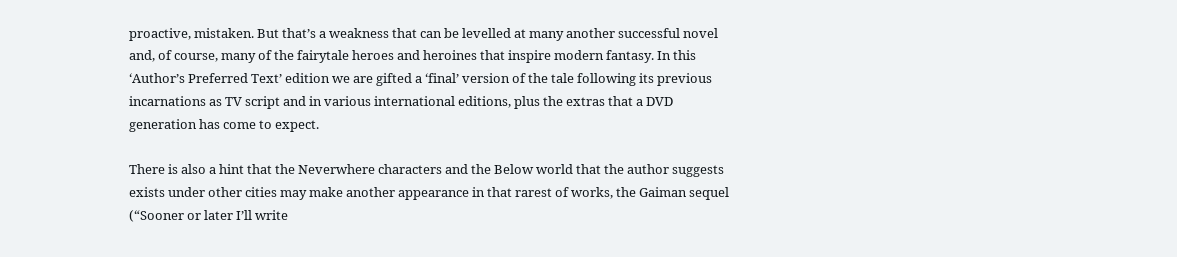proactive, mistaken. But that’s a weakness that can be levelled at many another successful novel and, of course, many of the fairytale heroes and heroines that inspire modern fantasy. In this ‘Author’s Preferred Text’ edition we are gifted a ‘final’ version of the tale following its previous incarnations as TV script and in various international editions, plus the extras that a DVD generation has come to expect.

There is also a hint that the Neverwhere characters and the Below world that the author suggests exists under other cities may make another appearance in that rarest of works, the Gaiman sequel (“Sooner or later I’ll write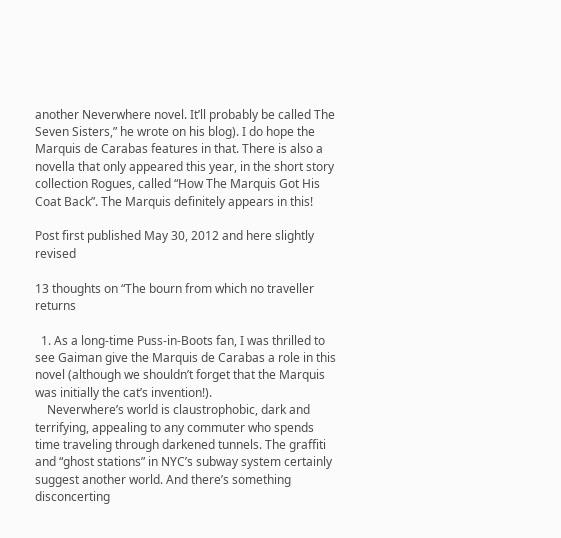another Neverwhere novel. It’ll probably be called The Seven Sisters,” he wrote on his blog). I do hope the Marquis de Carabas features in that. There is also a novella that only appeared this year, in the short story collection Rogues, called “How The Marquis Got His Coat Back”. The Marquis definitely appears in this!

Post first published May 30, 2012 and here slightly revised

13 thoughts on “The bourn from which no traveller returns

  1. As a long-time Puss-in-Boots fan, I was thrilled to see Gaiman give the Marquis de Carabas a role in this novel (although we shouldn’t forget that the Marquis was initially the cat’s invention!).
    Neverwhere’s world is claustrophobic, dark and terrifying, appealing to any commuter who spends time traveling through darkened tunnels. The graffiti and “ghost stations” in NYC’s subway system certainly suggest another world. And there’s something disconcerting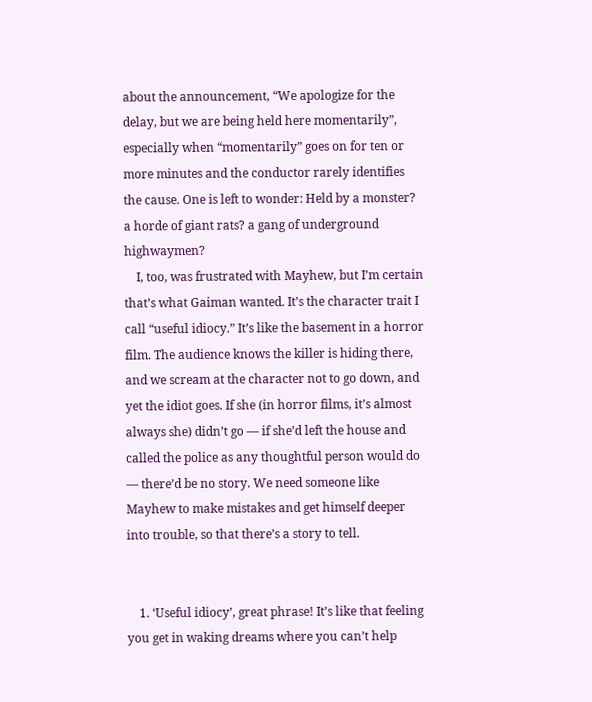about the announcement, “We apologize for the delay, but we are being held here momentarily”, especially when “momentarily” goes on for ten or more minutes and the conductor rarely identifies the cause. One is left to wonder: Held by a monster? a horde of giant rats? a gang of underground highwaymen?
    I, too, was frustrated with Mayhew, but I’m certain that’s what Gaiman wanted. It’s the character trait I call “useful idiocy.” It’s like the basement in a horror film. The audience knows the killer is hiding there, and we scream at the character not to go down, and yet the idiot goes. If she (in horror films, it’s almost always she) didn’t go — if she’d left the house and called the police as any thoughtful person would do — there’d be no story. We need someone like Mayhew to make mistakes and get himself deeper into trouble, so that there’s a story to tell.


    1. ‘Useful idiocy’, great phrase! It’s like that feeling you get in waking dreams where you can’t help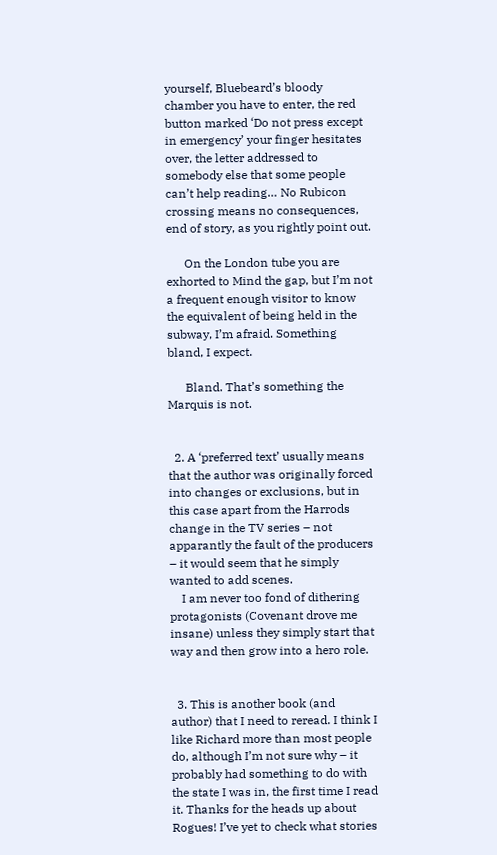yourself, Bluebeard’s bloody chamber you have to enter, the red button marked ‘Do not press except in emergency’ your finger hesitates over, the letter addressed to somebody else that some people can’t help reading… No Rubicon crossing means no consequences, end of story, as you rightly point out.

      On the London tube you are exhorted to Mind the gap, but I’m not a frequent enough visitor to know the equivalent of being held in the subway, I’m afraid. Something bland, I expect.

      Bland. That’s something the Marquis is not.


  2. A ‘preferred text’ usually means that the author was originally forced into changes or exclusions, but in this case apart from the Harrods change in the TV series – not apparantly the fault of the producers – it would seem that he simply wanted to add scenes.
    I am never too fond of dithering protagonists (Covenant drove me insane) unless they simply start that way and then grow into a hero role.


  3. This is another book (and author) that I need to reread. I think I like Richard more than most people do, although I’m not sure why – it probably had something to do with the state I was in, the first time I read it. Thanks for the heads up about Rogues! I’ve yet to check what stories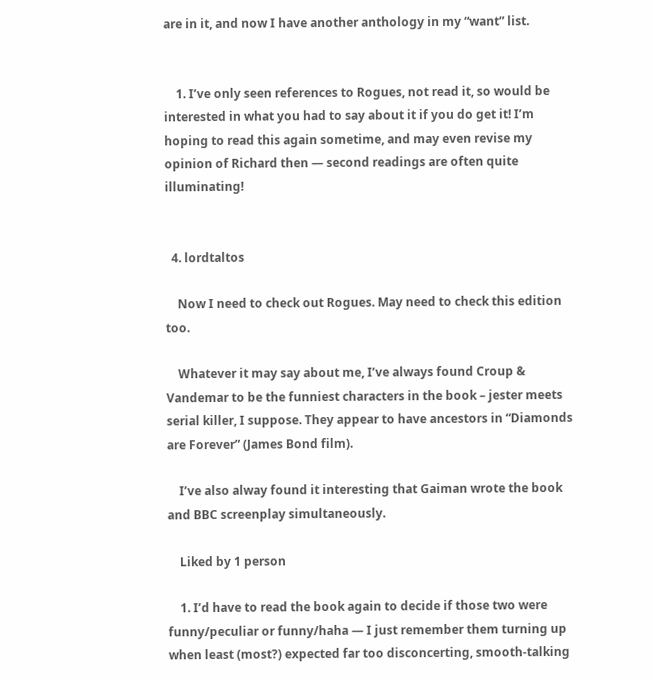are in it, and now I have another anthology in my “want” list.


    1. I’ve only seen references to Rogues, not read it, so would be interested in what you had to say about it if you do get it! I’m hoping to read this again sometime, and may even revise my opinion of Richard then — second readings are often quite illuminating!


  4. lordtaltos

    Now I need to check out Rogues. May need to check this edition too.

    Whatever it may say about me, I’ve always found Croup & Vandemar to be the funniest characters in the book – jester meets serial killer, I suppose. They appear to have ancestors in “Diamonds are Forever” (James Bond film).

    I’ve also alway found it interesting that Gaiman wrote the book and BBC screenplay simultaneously.

    Liked by 1 person

    1. I’d have to read the book again to decide if those two were funny/peculiar or funny/haha — I just remember them turning up when least (most?) expected far too disconcerting, smooth-talking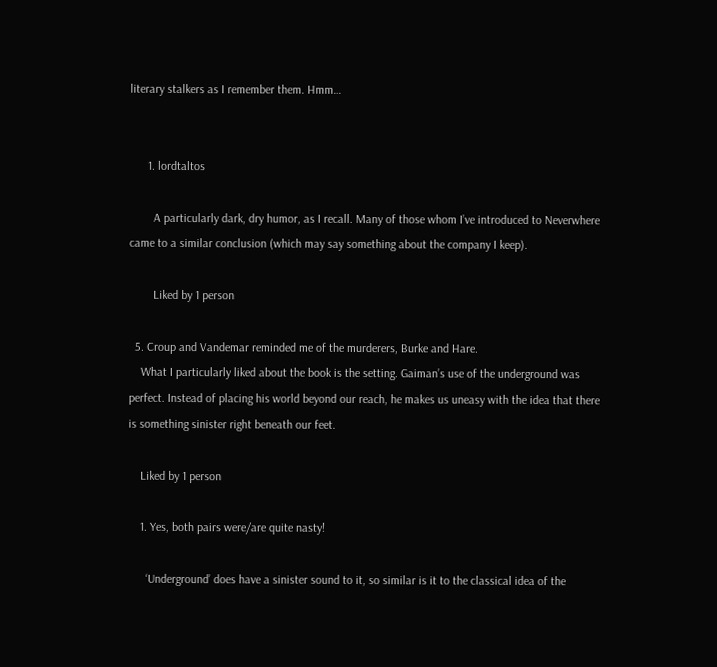literary stalkers as I remember them. Hmm…


      1. lordtaltos

        A particularly dark, dry humor, as I recall. Many of those whom I’ve introduced to Neverwhere came to a similar conclusion (which may say something about the company I keep).

        Liked by 1 person

  5. Croup and Vandemar reminded me of the murderers, Burke and Hare.
    What I particularly liked about the book is the setting. Gaiman’s use of the underground was perfect. Instead of placing his world beyond our reach, he makes us uneasy with the idea that there is something sinister right beneath our feet.

    Liked by 1 person

    1. Yes, both pairs were/are quite nasty!

      ‘Underground’ does have a sinister sound to it, so similar is it to the classical idea of the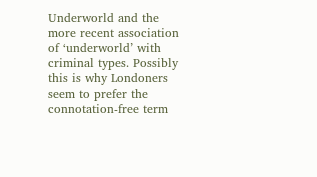Underworld and the more recent association of ‘underworld’ with criminal types. Possibly this is why Londoners seem to prefer the connotation-free term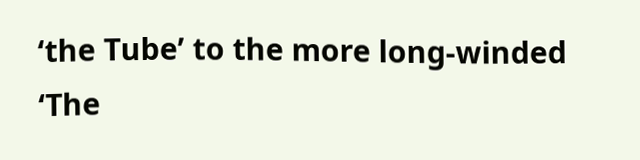‘the Tube’ to the more long-winded ‘The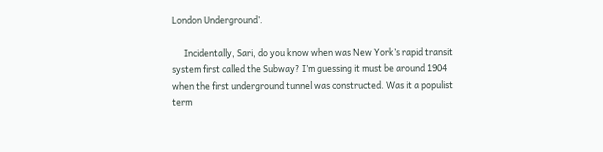London Underground’.

      Incidentally, Sari, do you know when was New York’s rapid transit system first called the Subway? I’m guessing it must be around 1904 when the first underground tunnel was constructed. Was it a populist term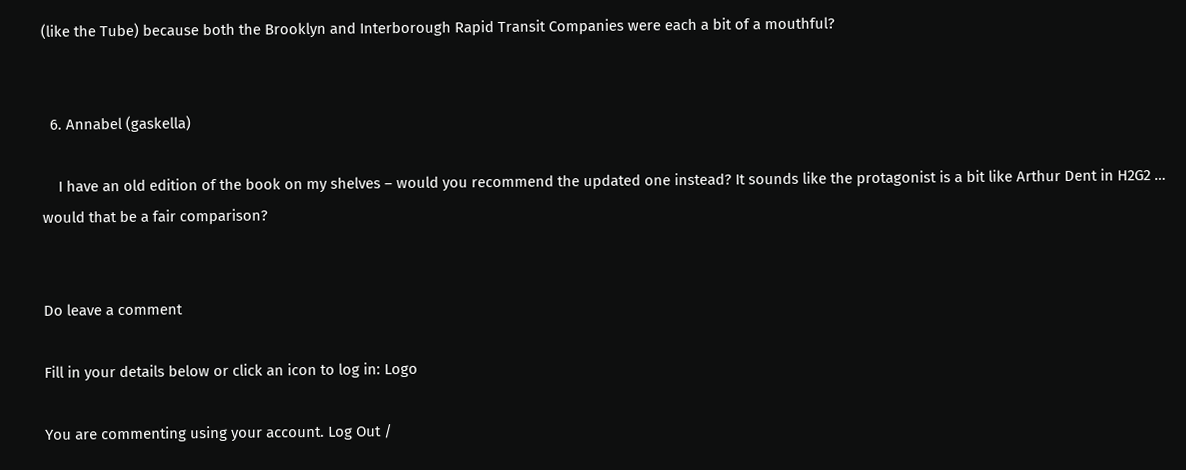(like the Tube) because both the Brooklyn and Interborough Rapid Transit Companies were each a bit of a mouthful?


  6. Annabel (gaskella)

    I have an old edition of the book on my shelves – would you recommend the updated one instead? It sounds like the protagonist is a bit like Arthur Dent in H2G2 … would that be a fair comparison?


Do leave a comment

Fill in your details below or click an icon to log in: Logo

You are commenting using your account. Log Out /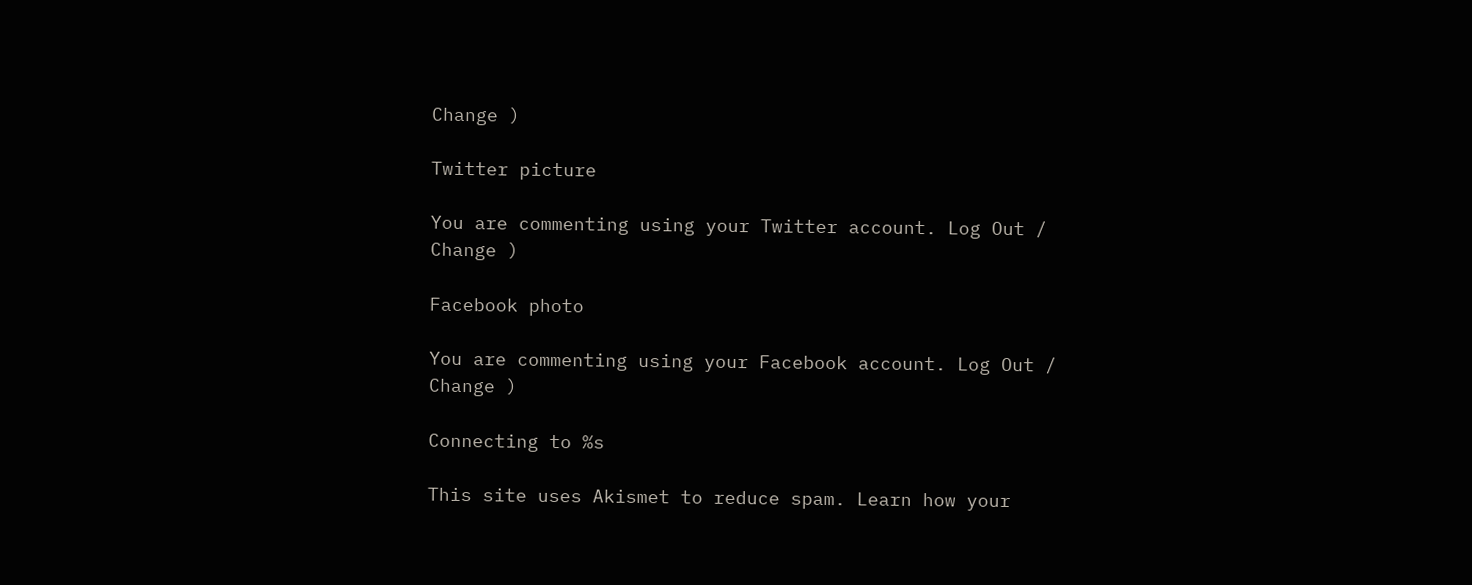Change )

Twitter picture

You are commenting using your Twitter account. Log Out /  Change )

Facebook photo

You are commenting using your Facebook account. Log Out /  Change )

Connecting to %s

This site uses Akismet to reduce spam. Learn how your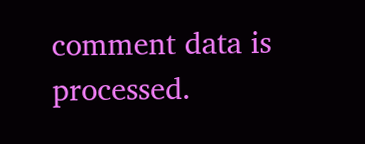comment data is processed.